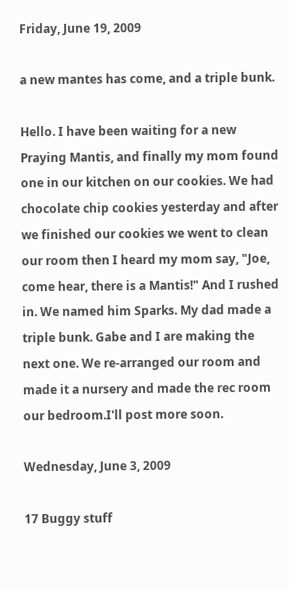Friday, June 19, 2009

a new mantes has come, and a triple bunk.

Hello. I have been waiting for a new Praying Mantis, and finally my mom found one in our kitchen on our cookies. We had chocolate chip cookies yesterday and after we finished our cookies we went to clean our room then I heard my mom say, "Joe, come hear, there is a Mantis!" And I rushed in. We named him Sparks. My dad made a triple bunk. Gabe and I are making the next one. We re-arranged our room and made it a nursery and made the rec room our bedroom.I'll post more soon.

Wednesday, June 3, 2009

17 Buggy stuff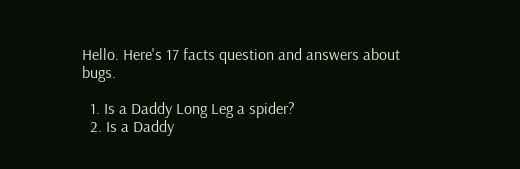Hello. Here's 17 facts question and answers about bugs.

  1. Is a Daddy Long Leg a spider?
  2. Is a Daddy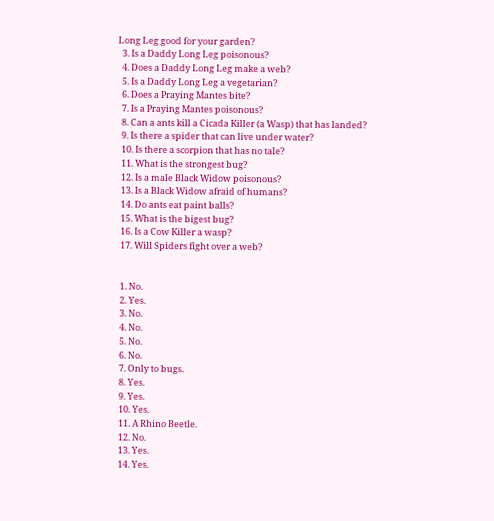Long Leg good for your garden?
  3. Is a Daddy Long Leg poisonous?
  4. Does a Daddy Long Leg make a web?
  5. Is a Daddy Long Leg a vegetarian?
  6. Does a Praying Mantes bite?
  7. Is a Praying Mantes poisonous?
  8. Can a ants kill a Cicada Killer (a Wasp) that has landed?
  9. Is there a spider that can live under water?
  10. Is there a scorpion that has no tale?
  11. What is the strongest bug?
  12. Is a male Black Widow poisonous?
  13. Is a Black Widow afraid of humans?
  14. Do ants eat paint balls?
  15. What is the bigest bug?
  16. Is a Cow Killer a wasp?
  17. Will Spiders fight over a web?


  1. No.
  2. Yes.
  3. No.
  4. No.
  5. No.
  6. No.
  7. Only to bugs.
  8. Yes.
  9. Yes.
  10. Yes.
  11. A Rhino Beetle.
  12. No.
  13. Yes.
  14. Yes.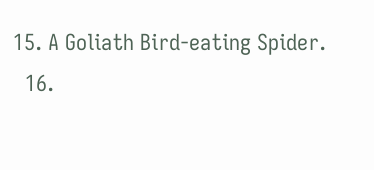15. A Goliath Bird-eating Spider.
  16.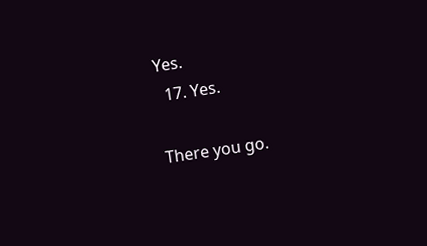Yes.
  17. Yes.

There you go.